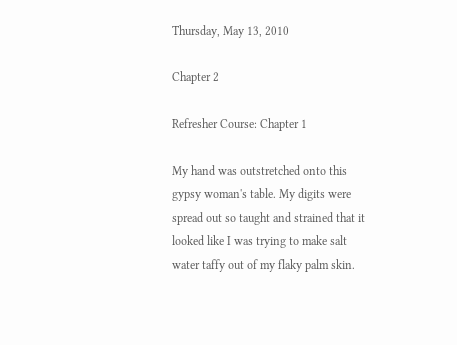Thursday, May 13, 2010

Chapter 2

Refresher Course: Chapter 1

My hand was outstretched onto this gypsy woman's table. My digits were spread out so taught and strained that it looked like I was trying to make salt water taffy out of my flaky palm skin.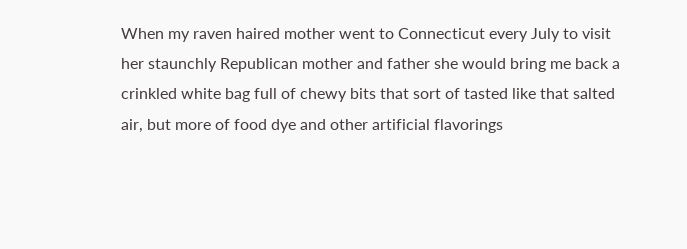When my raven haired mother went to Connecticut every July to visit her staunchly Republican mother and father she would bring me back a crinkled white bag full of chewy bits that sort of tasted like that salted air, but more of food dye and other artificial flavorings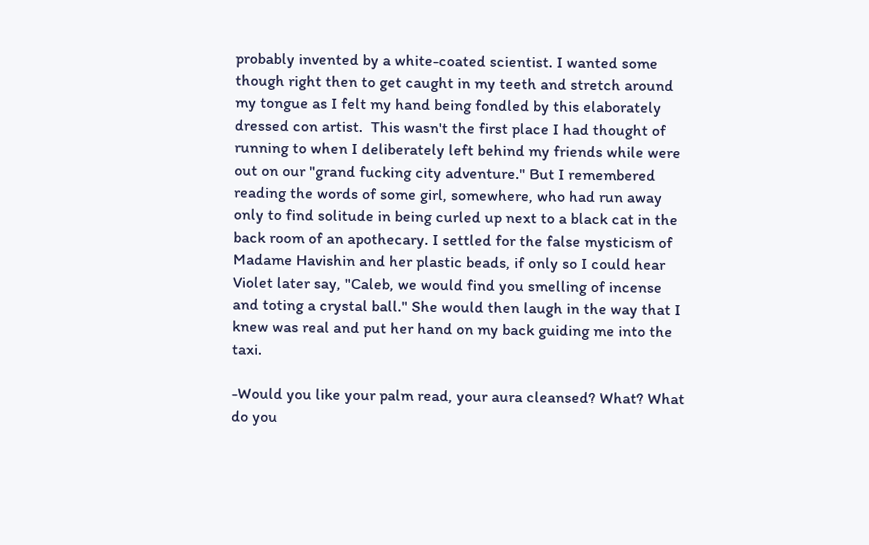probably invented by a white-coated scientist. I wanted some though right then to get caught in my teeth and stretch around my tongue as I felt my hand being fondled by this elaborately dressed con artist.  This wasn't the first place I had thought of running to when I deliberately left behind my friends while were out on our "grand fucking city adventure." But I remembered reading the words of some girl, somewhere, who had run away only to find solitude in being curled up next to a black cat in the back room of an apothecary. I settled for the false mysticism of Madame Havishin and her plastic beads, if only so I could hear Violet later say, "Caleb, we would find you smelling of incense and toting a crystal ball." She would then laugh in the way that I knew was real and put her hand on my back guiding me into the taxi.

-Would you like your palm read, your aura cleansed? What? What do you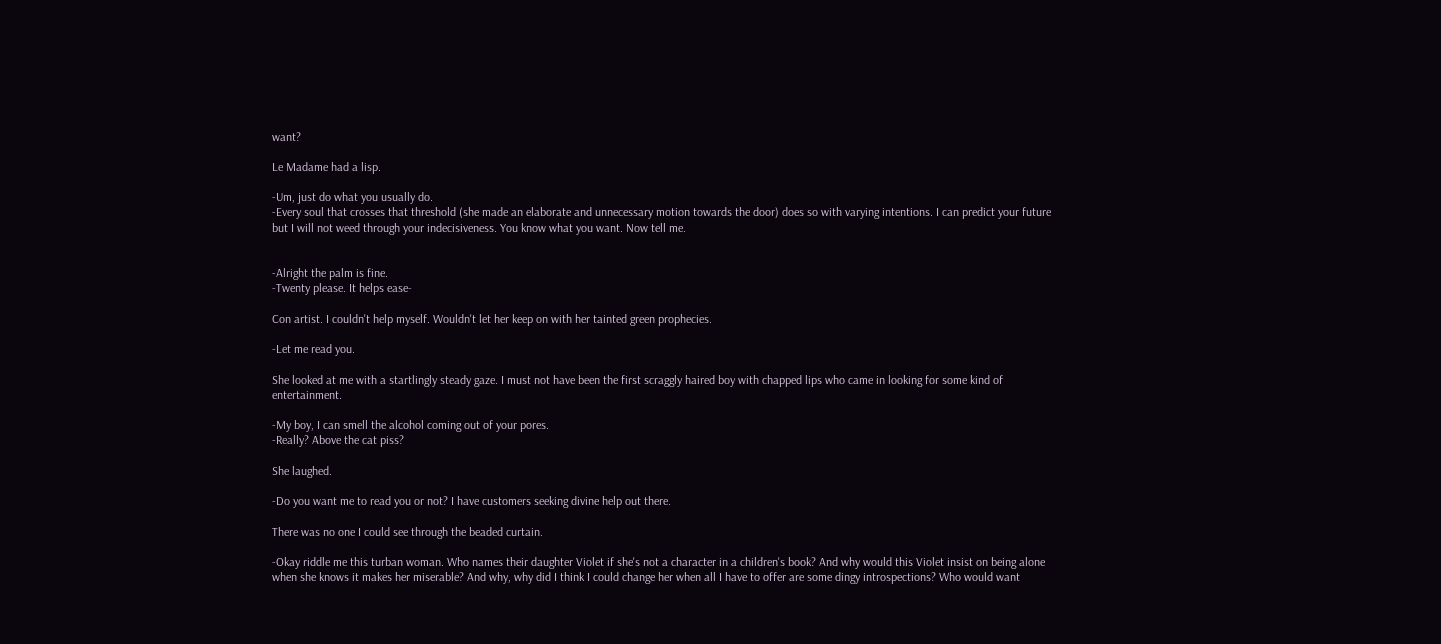want?

Le Madame had a lisp.

-Um, just do what you usually do.
-Every soul that crosses that threshold (she made an elaborate and unnecessary motion towards the door) does so with varying intentions. I can predict your future but I will not weed through your indecisiveness. You know what you want. Now tell me.


-Alright the palm is fine.
-Twenty please. It helps ease-

Con artist. I couldn't help myself. Wouldn't let her keep on with her tainted green prophecies.

-Let me read you.

She looked at me with a startlingly steady gaze. I must not have been the first scraggly haired boy with chapped lips who came in looking for some kind of entertainment.

-My boy, I can smell the alcohol coming out of your pores.
-Really? Above the cat piss?

She laughed.

-Do you want me to read you or not? I have customers seeking divine help out there.

There was no one I could see through the beaded curtain.

-Okay riddle me this turban woman. Who names their daughter Violet if she's not a character in a children's book? And why would this Violet insist on being alone when she knows it makes her miserable? And why, why did I think I could change her when all I have to offer are some dingy introspections? Who would want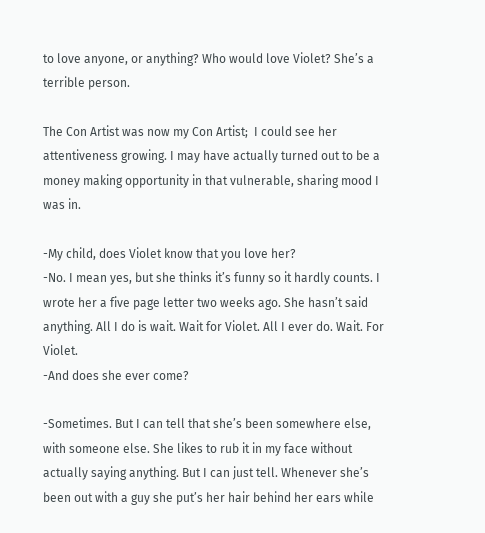to love anyone, or anything? Who would love Violet? She’s a terrible person.

The Con Artist was now my Con Artist;  I could see her attentiveness growing. I may have actually turned out to be a money making opportunity in that vulnerable, sharing mood I was in.

-My child, does Violet know that you love her?
-No. I mean yes, but she thinks it’s funny so it hardly counts. I wrote her a five page letter two weeks ago. She hasn’t said anything. All I do is wait. Wait for Violet. All I ever do. Wait. For Violet.
-And does she ever come?

-Sometimes. But I can tell that she’s been somewhere else, with someone else. She likes to rub it in my face without actually saying anything. But I can just tell. Whenever she’s been out with a guy she put’s her hair behind her ears while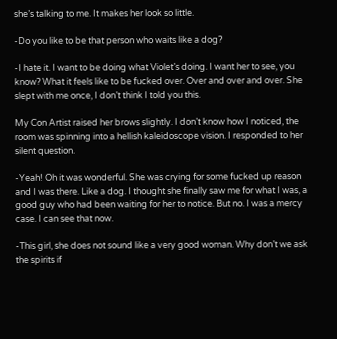she’s talking to me. It makes her look so little.

-Do you like to be that person who waits like a dog?

-I hate it. I want to be doing what Violet’s doing. I want her to see, you know? What it feels like to be fucked over. Over and over and over. She slept with me once, I don’t think I told you this.

My Con Artist raised her brows slightly. I don’t know how I noticed, the room was spinning into a hellish kaleidoscope vision. I responded to her silent question.

-Yeah! Oh it was wonderful. She was crying for some fucked up reason and I was there. Like a dog. I thought she finally saw me for what I was, a good guy who had been waiting for her to notice. But no. I was a mercy case. I can see that now.

-This girl, she does not sound like a very good woman. Why don’t we ask the spirits if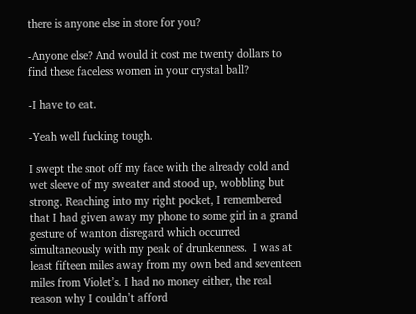there is anyone else in store for you?

-Anyone else? And would it cost me twenty dollars to find these faceless women in your crystal ball?

-I have to eat.

-Yeah well fucking tough.

I swept the snot off my face with the already cold and wet sleeve of my sweater and stood up, wobbling but strong. Reaching into my right pocket, I remembered that I had given away my phone to some girl in a grand gesture of wanton disregard which occurred simultaneously with my peak of drunkenness.  I was at least fifteen miles away from my own bed and seventeen miles from Violet’s. I had no money either, the real reason why I couldn’t afford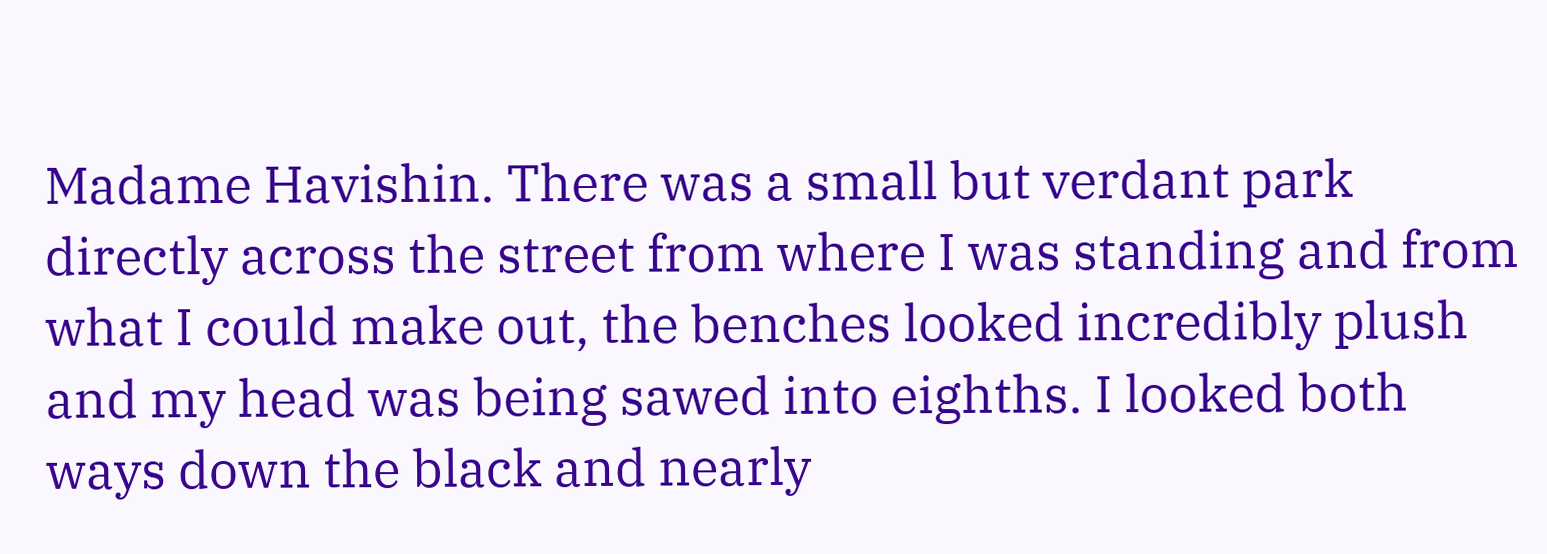Madame Havishin. There was a small but verdant park directly across the street from where I was standing and from what I could make out, the benches looked incredibly plush and my head was being sawed into eighths. I looked both ways down the black and nearly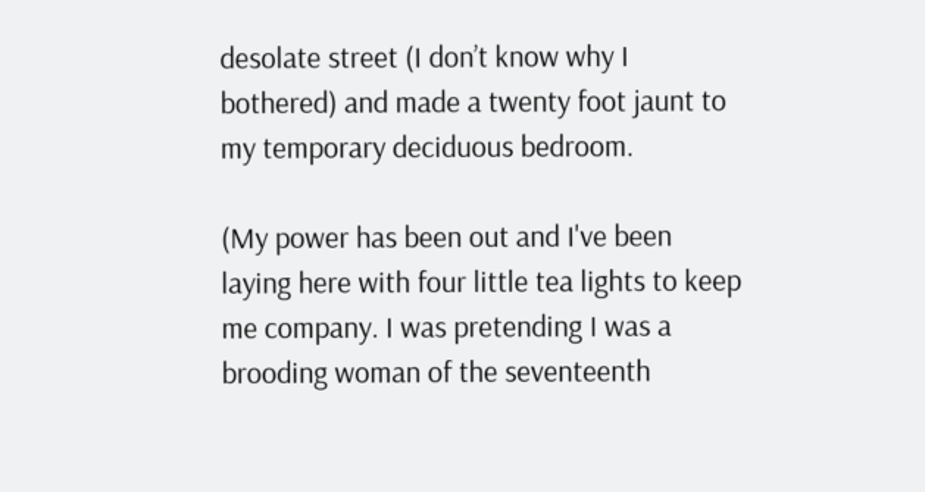desolate street (I don’t know why I bothered) and made a twenty foot jaunt to my temporary deciduous bedroom.

(My power has been out and I've been laying here with four little tea lights to keep me company. I was pretending I was a brooding woman of the seventeenth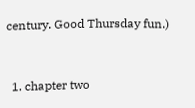century. Good Thursday fun.)


  1. chapter two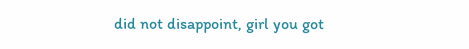did not disappoint, girl you got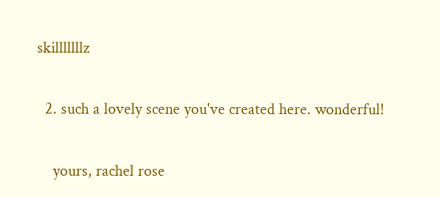skilllllllz

  2. such a lovely scene you've created here. wonderful!

    yours, rachel rose